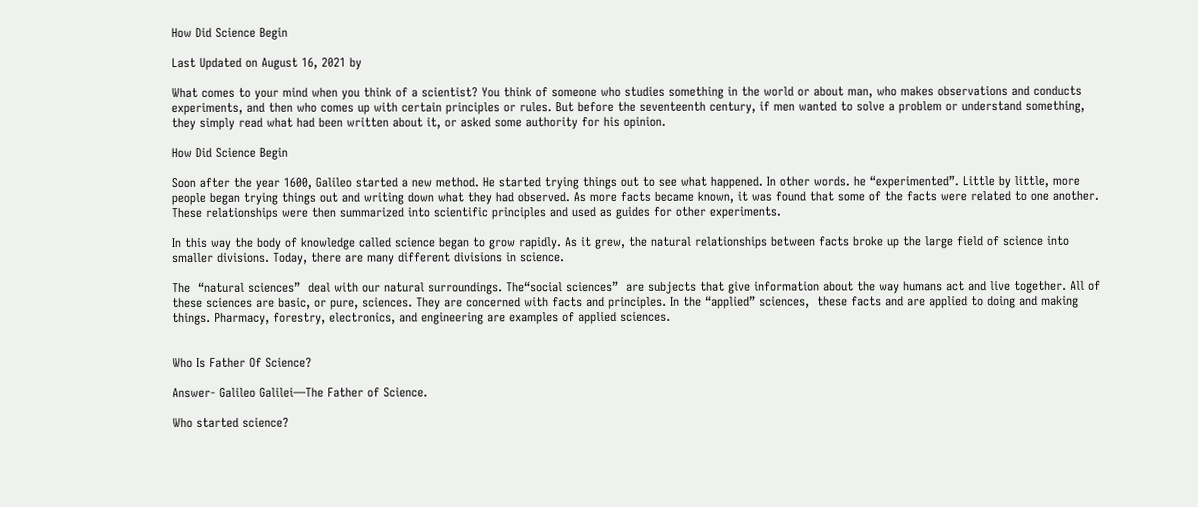How Did Science Begin

Last Updated on August 16, 2021 by

What comes to your mind when you think of a scientist? You think of someone who studies something in the world or about man, who makes observations and conducts experiments, and then who comes up with certain principles or rules. But before the seventeenth century, if men wanted to solve a problem or understand something, they simply read what had been written about it, or asked some authority for his opinion.

How Did Science Begin

Soon after the year 1600, Galileo started a new method. He started trying things out to see what happened. In other words. he “experimented”. Little by little, more people began trying things out and writing down what they had observed. As more facts became known, it was found that some of the facts were related to one another. These relationships were then summarized into scientific principles and used as guides for other experiments.

In this way the body of knowledge called science began to grow rapidly. As it grew, the natural relationships between facts broke up the large field of science into smaller divisions. Today, there are many different divisions in science.

The  “natural sciences”  deal with our natural surroundings. The“social sciences”  are subjects that give information about the way humans act and live together. All of these sciences are basic, or pure, sciences. They are concerned with facts and principles. In the “applied” sciences,  these facts and are applied to doing and making things. Pharmacy, forestry, electronics, and engineering are examples of applied sciences.


Who Is Father Of Science?

Answer- Galileo Galilei—The Father of Science.

Who started science?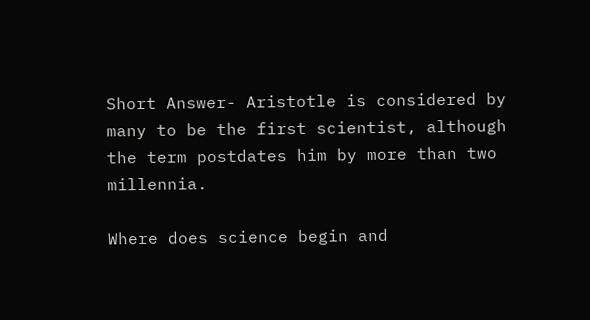Short Answer- Aristotle is considered by many to be the first scientist, although the term postdates him by more than two millennia.

Where does science begin and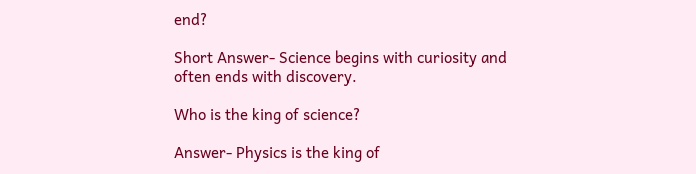end?

Short Answer- Science begins with curiosity and often ends with discovery.

Who is the king of science?

Answer- Physics is the king of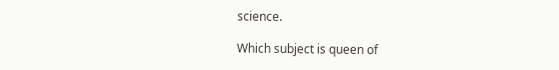science.

Which subject is queen of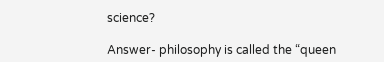science?

Answer- philosophy is called the “queen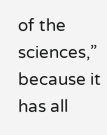of the sciences,” because it has all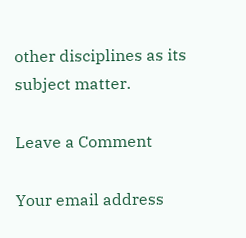other disciplines as its subject matter.

Leave a Comment

Your email address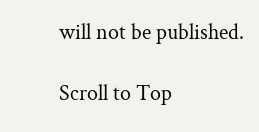will not be published.

Scroll to Top